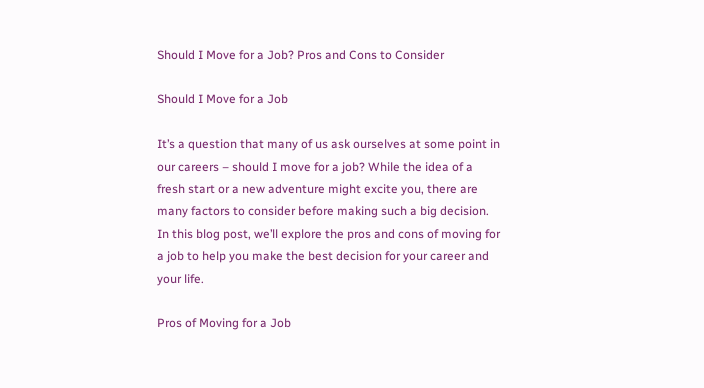Should I Move for a Job? Pros and Cons to Consider

Should I Move for a Job

It’s a question that many of us ask ourselves at some point in our careers – should I move for a job? While the idea of a fresh start or a new adventure might excite you, there are many factors to consider before making such a big decision. In this blog post, we’ll explore the pros and cons of moving for a job to help you make the best decision for your career and your life.

Pros of Moving for a Job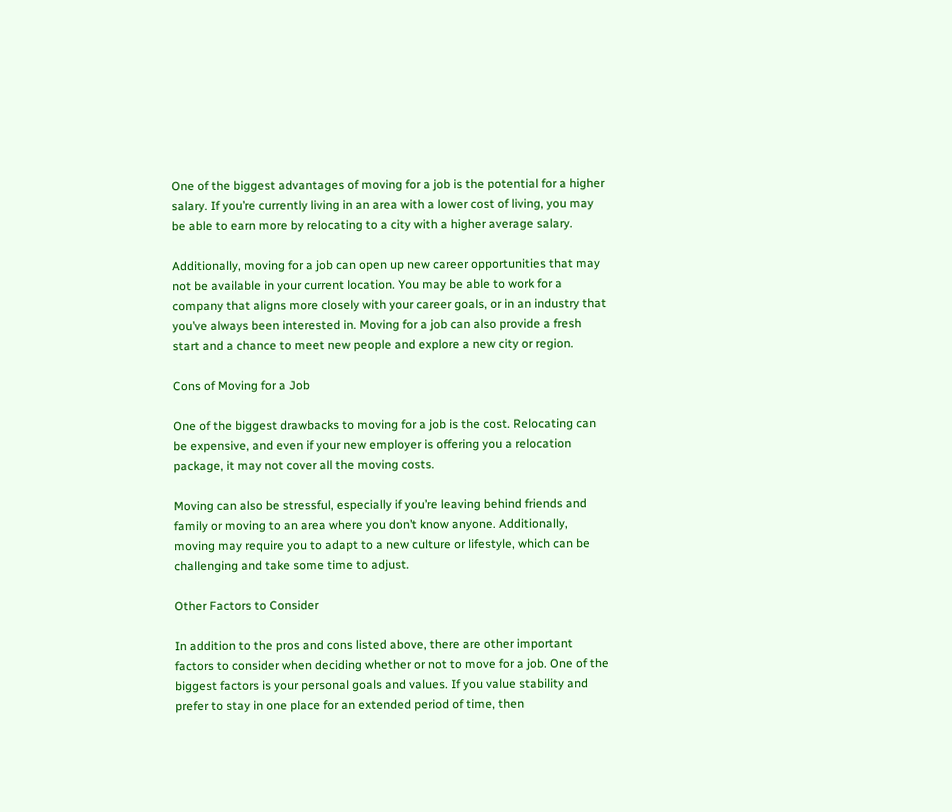One of the biggest advantages of moving for a job is the potential for a higher salary. If you’re currently living in an area with a lower cost of living, you may be able to earn more by relocating to a city with a higher average salary.

Additionally, moving for a job can open up new career opportunities that may not be available in your current location. You may be able to work for a company that aligns more closely with your career goals, or in an industry that you’ve always been interested in. Moving for a job can also provide a fresh start and a chance to meet new people and explore a new city or region.

Cons of Moving for a Job

One of the biggest drawbacks to moving for a job is the cost. Relocating can be expensive, and even if your new employer is offering you a relocation package, it may not cover all the moving costs.

Moving can also be stressful, especially if you’re leaving behind friends and family or moving to an area where you don’t know anyone. Additionally, moving may require you to adapt to a new culture or lifestyle, which can be challenging and take some time to adjust.

Other Factors to Consider

In addition to the pros and cons listed above, there are other important factors to consider when deciding whether or not to move for a job. One of the biggest factors is your personal goals and values. If you value stability and prefer to stay in one place for an extended period of time, then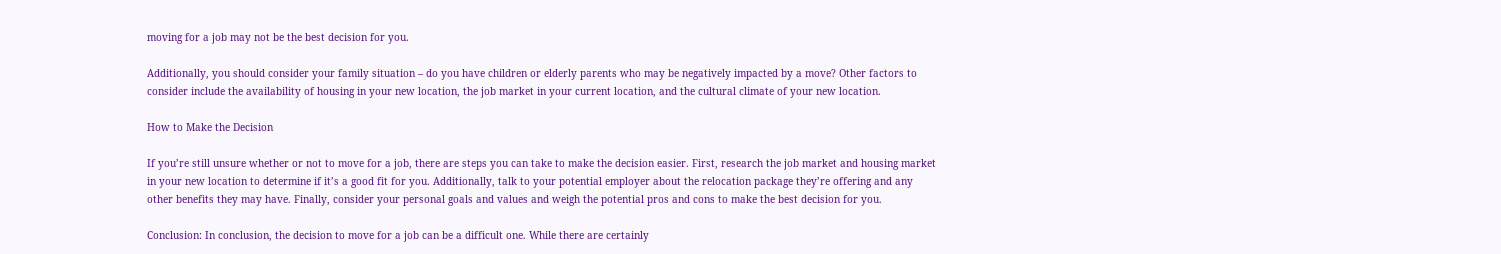moving for a job may not be the best decision for you.

Additionally, you should consider your family situation – do you have children or elderly parents who may be negatively impacted by a move? Other factors to consider include the availability of housing in your new location, the job market in your current location, and the cultural climate of your new location.

How to Make the Decision

If you’re still unsure whether or not to move for a job, there are steps you can take to make the decision easier. First, research the job market and housing market in your new location to determine if it’s a good fit for you. Additionally, talk to your potential employer about the relocation package they’re offering and any other benefits they may have. Finally, consider your personal goals and values and weigh the potential pros and cons to make the best decision for you.

Conclusion: In conclusion, the decision to move for a job can be a difficult one. While there are certainly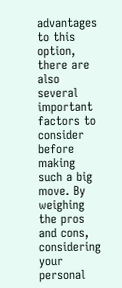advantages to this option, there are also several important factors to consider before making such a big move. By weighing the pros and cons, considering your personal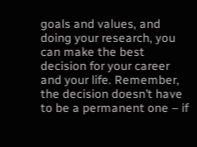goals and values, and doing your research, you can make the best decision for your career and your life. Remember, the decision doesn’t have to be a permanent one – if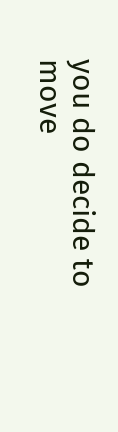you do decide to move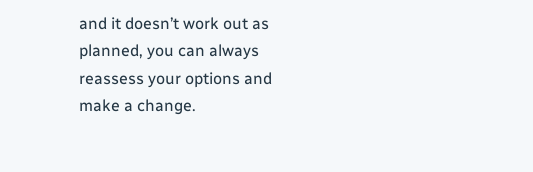and it doesn’t work out as planned, you can always reassess your options and make a change.